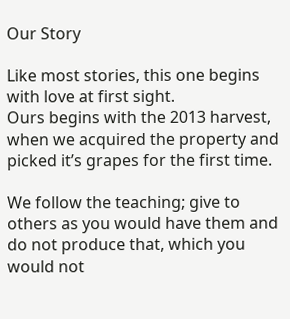Our Story

Like most stories, this one begins with love at first sight.
Ours begins with the 2013 harvest, when we acquired the property and picked it’s grapes for the first time.

We follow the teaching; give to others as you would have them and do not produce that, which you would not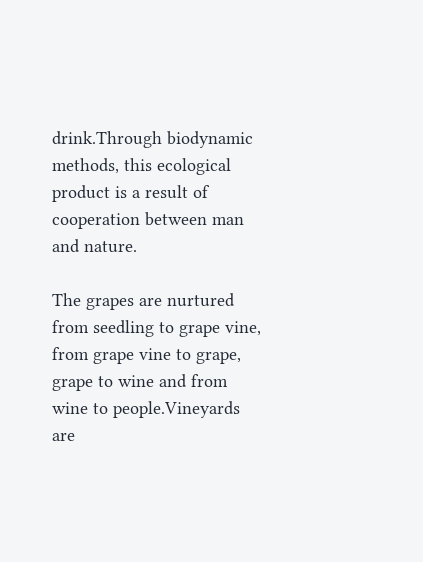drink.Through biodynamic methods, this ecological product is a result of cooperation between man and nature.

The grapes are nurtured from seedling to grape vine, from grape vine to grape, grape to wine and from wine to people.Vineyards are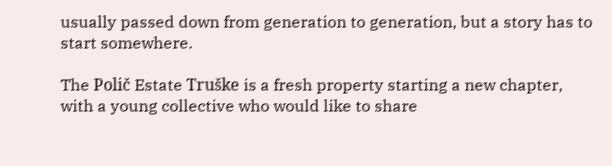usually passed down from generation to generation, but a story has to start somewhere.

The Polič Estate Truške is a fresh property starting a new chapter, with a young collective who would like to share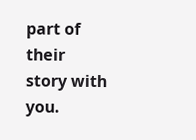part of their story with you.